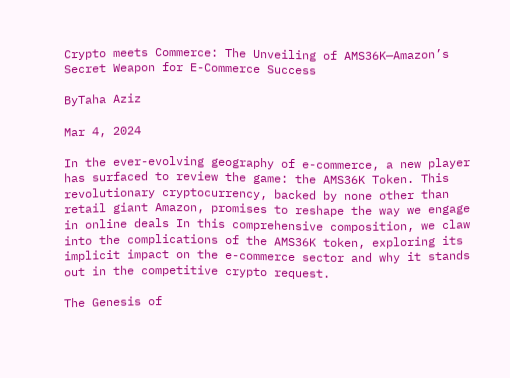Crypto meets Commerce: The Unveiling of AMS36K—Amazon’s Secret Weapon for E-Commerce Success

ByTaha Aziz

Mar 4, 2024

In the ever-evolving geography of e-commerce, a new player has surfaced to review the game: the AMS36K Token. This revolutionary cryptocurrency, backed by none other than retail giant Amazon, promises to reshape the way we engage in online deals In this comprehensive composition, we claw into the complications of the AMS36K token, exploring its implicit impact on the e-commerce sector and why it stands out in the competitive crypto request.

The Genesis of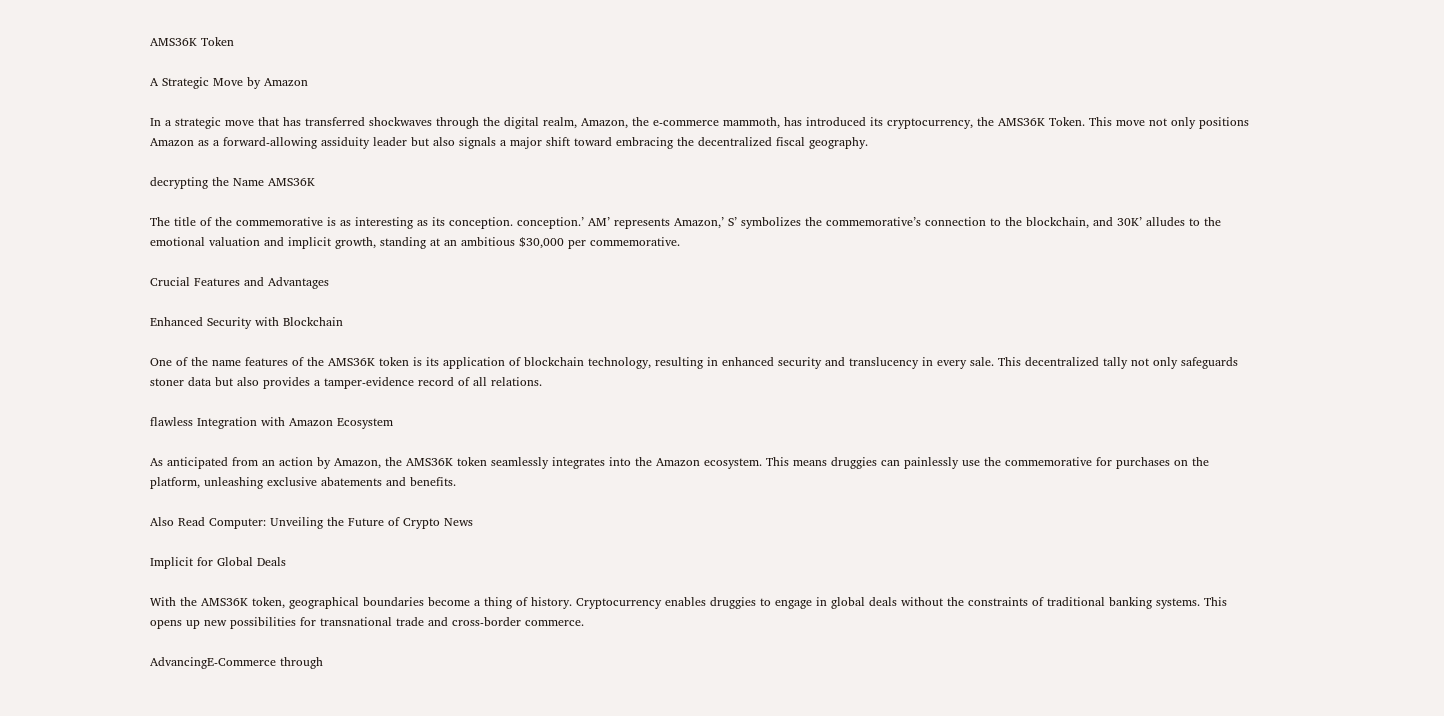AMS36K Token

A Strategic Move by Amazon

In a strategic move that has transferred shockwaves through the digital realm, Amazon, the e-commerce mammoth, has introduced its cryptocurrency, the AMS36K Token. This move not only positions Amazon as a forward-allowing assiduity leader but also signals a major shift toward embracing the decentralized fiscal geography.

decrypting the Name AMS36K

The title of the commemorative is as interesting as its conception. conception.’ AM’ represents Amazon,’ S’ symbolizes the commemorative’s connection to the blockchain, and 30K’ alludes to the emotional valuation and implicit growth, standing at an ambitious $30,000 per commemorative.

Crucial Features and Advantages

Enhanced Security with Blockchain

One of the name features of the AMS36K token is its application of blockchain technology, resulting in enhanced security and translucency in every sale. This decentralized tally not only safeguards stoner data but also provides a tamper-evidence record of all relations.

flawless Integration with Amazon Ecosystem

As anticipated from an action by Amazon, the AMS36K token seamlessly integrates into the Amazon ecosystem. This means druggies can painlessly use the commemorative for purchases on the platform, unleashing exclusive abatements and benefits.

Also Read Computer: Unveiling the Future of Crypto News

Implicit for Global Deals

With the AMS36K token, geographical boundaries become a thing of history. Cryptocurrency enables druggies to engage in global deals without the constraints of traditional banking systems. This opens up new possibilities for transnational trade and cross-border commerce.

AdvancingE-Commerce through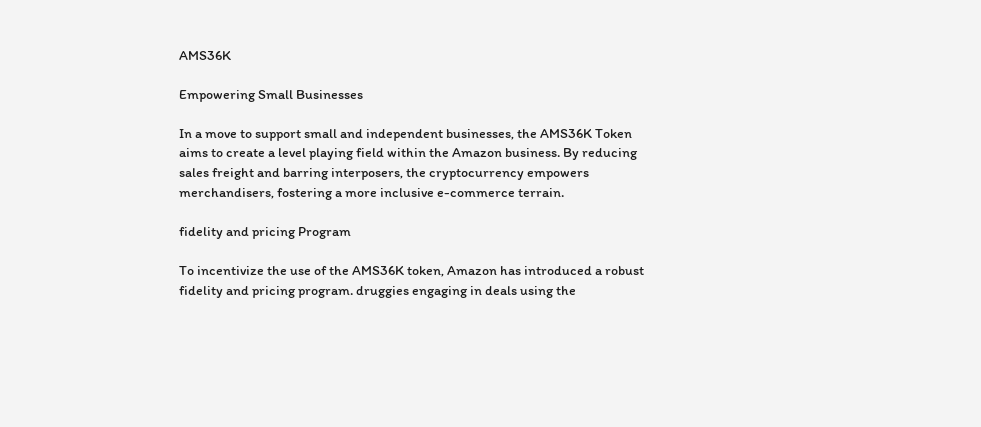AMS36K

Empowering Small Businesses

In a move to support small and independent businesses, the AMS36K Token aims to create a level playing field within the Amazon business. By reducing sales freight and barring interposers, the cryptocurrency empowers merchandisers, fostering a more inclusive e-commerce terrain.

fidelity and pricing Program

To incentivize the use of the AMS36K token, Amazon has introduced a robust fidelity and pricing program. druggies engaging in deals using the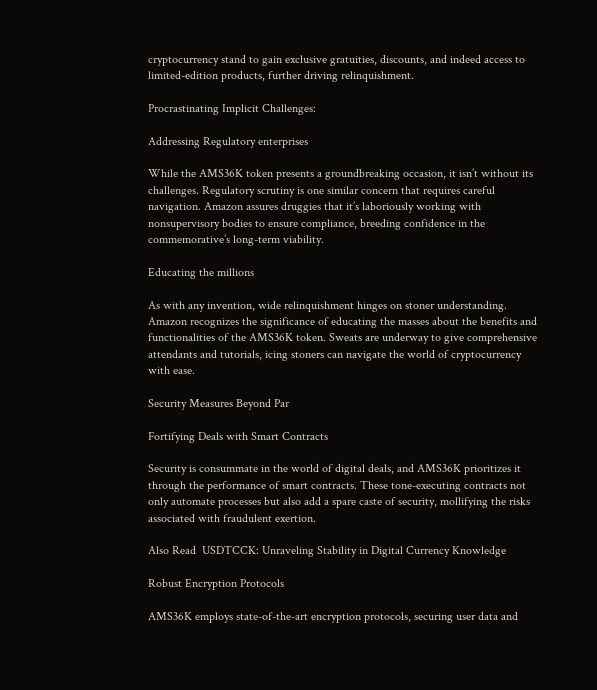cryptocurrency stand to gain exclusive gratuities, discounts, and indeed access to limited-edition products, further driving relinquishment.

Procrastinating Implicit Challenges:

Addressing Regulatory enterprises

While the AMS36K token presents a groundbreaking occasion, it isn’t without its challenges. Regulatory scrutiny is one similar concern that requires careful navigation. Amazon assures druggies that it’s laboriously working with nonsupervisory bodies to ensure compliance, breeding confidence in the commemorative’s long-term viability.

Educating the millions

As with any invention, wide relinquishment hinges on stoner understanding. Amazon recognizes the significance of educating the masses about the benefits and functionalities of the AMS36K token. Sweats are underway to give comprehensive attendants and tutorials, icing stoners can navigate the world of cryptocurrency with ease.

Security Measures Beyond Par

Fortifying Deals with Smart Contracts

Security is consummate in the world of digital deals, and AMS36K prioritizes it through the performance of smart contracts. These tone-executing contracts not only automate processes but also add a spare caste of security, mollifying the risks associated with fraudulent exertion.

Also Read  USDTCCK: Unraveling Stability in Digital Currency Knowledge

Robust Encryption Protocols

AMS36K employs state-of-the-art encryption protocols, securing user data and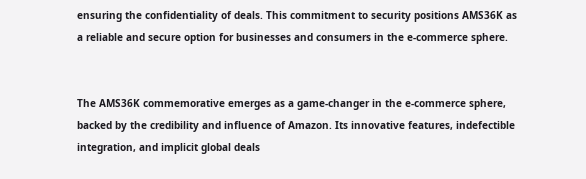ensuring the confidentiality of deals. This commitment to security positions AMS36K as a reliable and secure option for businesses and consumers in the e-commerce sphere.


The AMS36K commemorative emerges as a game-changer in the e-commerce sphere, backed by the credibility and influence of Amazon. Its innovative features, indefectible integration, and implicit global deals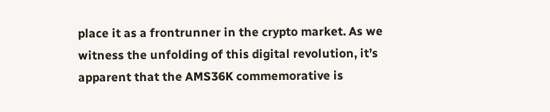place it as a frontrunner in the crypto market. As we witness the unfolding of this digital revolution, it’s apparent that the AMS36K commemorative is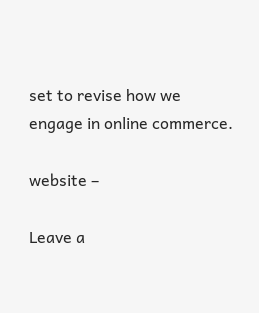set to revise how we engage in online commerce.

website –

Leave a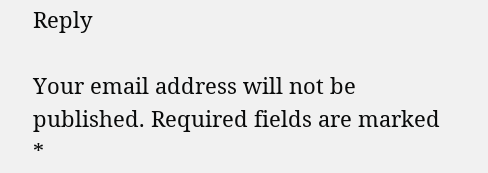Reply

Your email address will not be published. Required fields are marked *